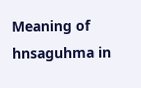Meaning of hnsaguhma in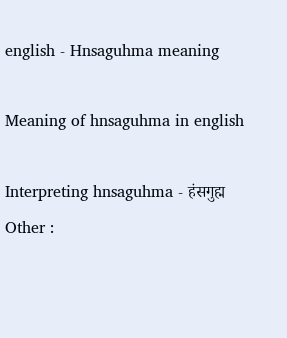english - Hnsaguhma meaning

Meaning of hnsaguhma in english

Interpreting hnsaguhma - हंसगुह्म
Other :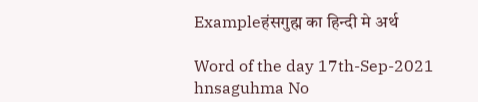Exampleहंसगुह्म का हिन्दी मे अर्थ

Word of the day 17th-Sep-2021
hnsaguhma No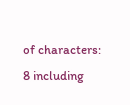of characters: 8 including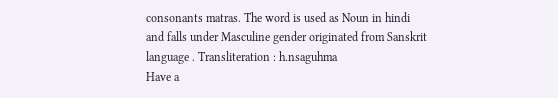consonants matras. The word is used as Noun in hindi and falls under Masculine gender originated from Sanskrit language . Transliteration : h.nsaguhma
Have a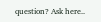question? Ask here..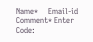Name*     Email-id    Comment* Enter Code: